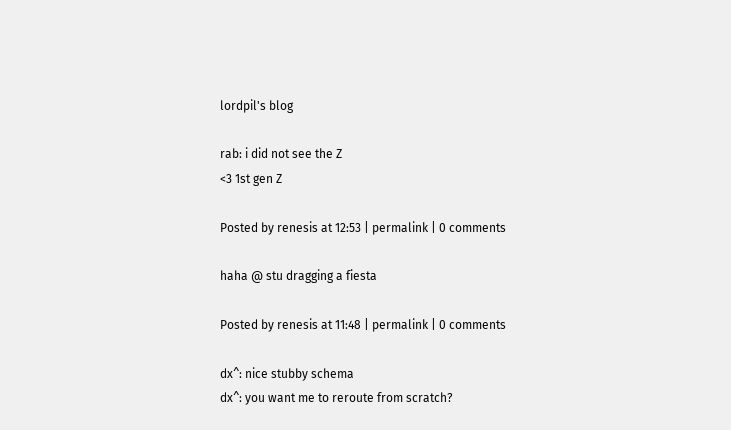lordpil's blog

rab: i did not see the Z
<3 1st gen Z

Posted by renesis at 12:53 | permalink | 0 comments

haha @ stu dragging a fiesta

Posted by renesis at 11:48 | permalink | 0 comments

dx^: nice stubby schema
dx^: you want me to reroute from scratch?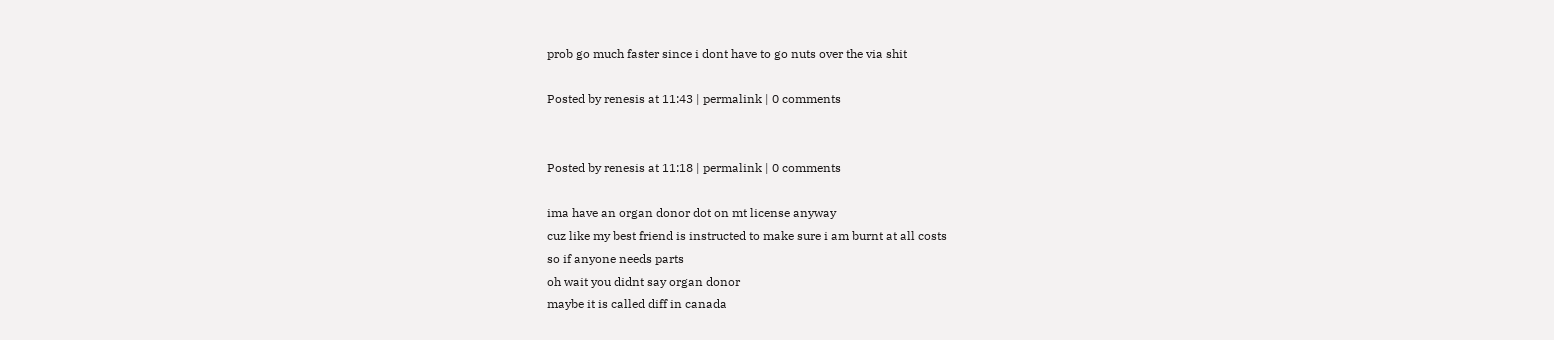prob go much faster since i dont have to go nuts over the via shit

Posted by renesis at 11:43 | permalink | 0 comments


Posted by renesis at 11:18 | permalink | 0 comments

ima have an organ donor dot on mt license anyway
cuz like my best friend is instructed to make sure i am burnt at all costs
so if anyone needs parts
oh wait you didnt say organ donor
maybe it is called diff in canada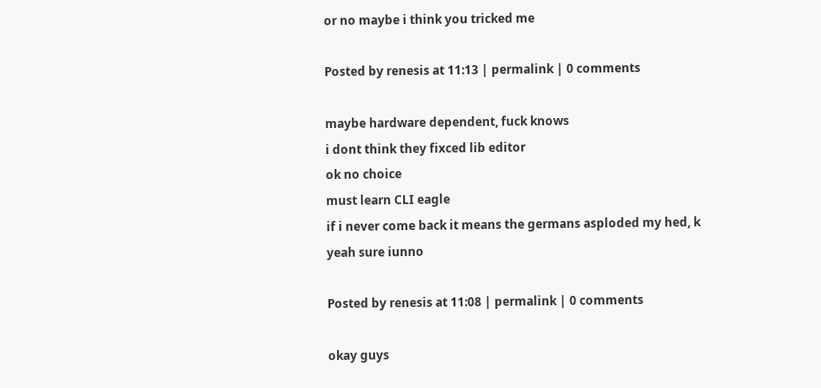or no maybe i think you tricked me

Posted by renesis at 11:13 | permalink | 0 comments

maybe hardware dependent, fuck knows
i dont think they fixced lib editor
ok no choice
must learn CLI eagle
if i never come back it means the germans asploded my hed, k
yeah sure iunno

Posted by renesis at 11:08 | permalink | 0 comments

okay guys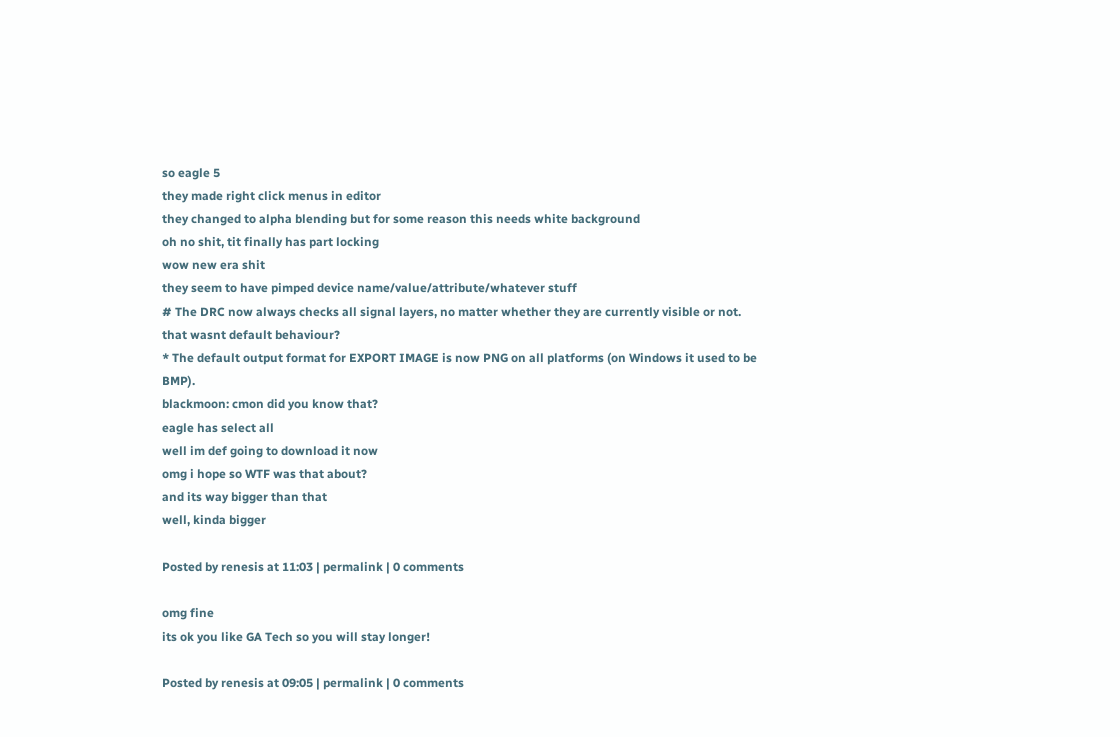so eagle 5
they made right click menus in editor
they changed to alpha blending but for some reason this needs white background
oh no shit, tit finally has part locking
wow new era shit
they seem to have pimped device name/value/attribute/whatever stuff
# The DRC now always checks all signal layers, no matter whether they are currently visible or not.
that wasnt default behaviour?
* The default output format for EXPORT IMAGE is now PNG on all platforms (on Windows it used to be BMP).
blackmoon: cmon did you know that?
eagle has select all
well im def going to download it now
omg i hope so WTF was that about?
and its way bigger than that
well, kinda bigger

Posted by renesis at 11:03 | permalink | 0 comments

omg fine
its ok you like GA Tech so you will stay longer!

Posted by renesis at 09:05 | permalink | 0 comments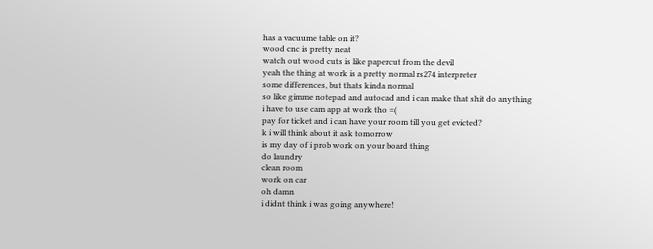has a vacuume table on it?
wood cnc is pretty neat
watch out wood cuts is like papercut from the devil
yeah the thing at work is a pretty normal rs274 interpreter
some differences, but thats kinda normal
so like gimme notepad and autocad and i can make that shit do anything
i have to use cam app at work tho =(
pay for ticket and i can have your room till you get evicted?
k i will think about it ask tomorrow
is my day of i prob work on your board thing
do laundry
clean room
work on car
oh damn
i didnt think i was going anywhere!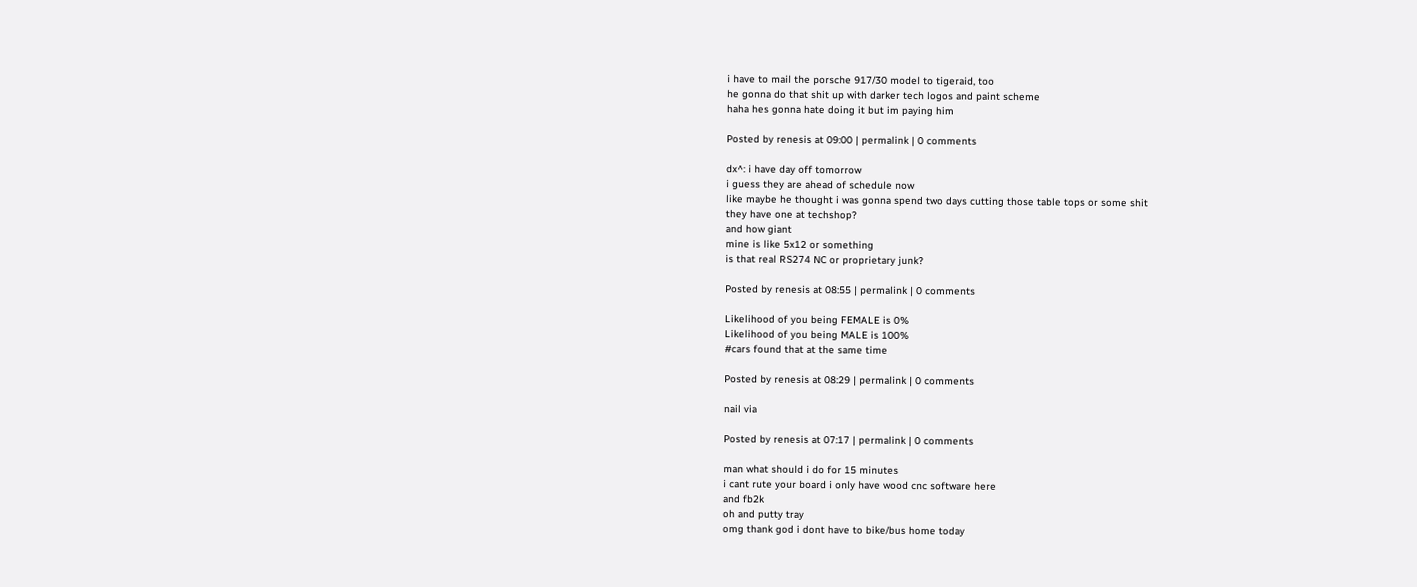i have to mail the porsche 917/30 model to tigeraid, too
he gonna do that shit up with darker tech logos and paint scheme
haha hes gonna hate doing it but im paying him

Posted by renesis at 09:00 | permalink | 0 comments

dx^: i have day off tomorrow
i guess they are ahead of schedule now
like maybe he thought i was gonna spend two days cutting those table tops or some shit
they have one at techshop?
and how giant
mine is like 5x12 or something
is that real RS274 NC or proprietary junk?

Posted by renesis at 08:55 | permalink | 0 comments

Likelihood of you being FEMALE is 0%
Likelihood of you being MALE is 100%
#cars found that at the same time

Posted by renesis at 08:29 | permalink | 0 comments

nail via

Posted by renesis at 07:17 | permalink | 0 comments

man what should i do for 15 minutes
i cant rute your board i only have wood cnc software here
and fb2k
oh and putty tray
omg thank god i dont have to bike/bus home today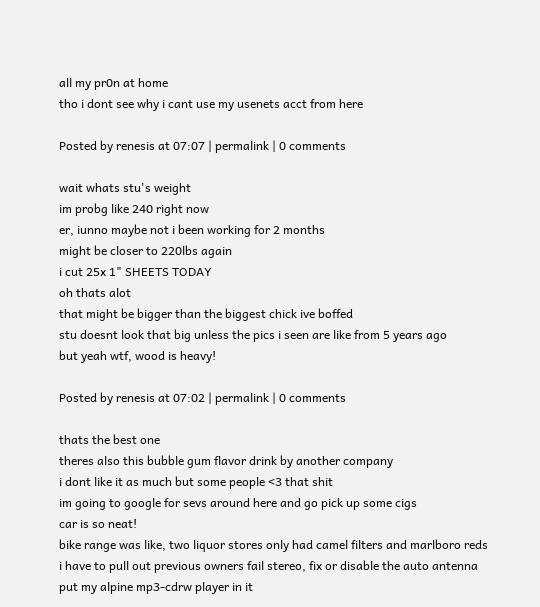all my pr0n at home
tho i dont see why i cant use my usenets acct from here

Posted by renesis at 07:07 | permalink | 0 comments

wait whats stu's weight
im probg like 240 right now
er, iunno maybe not i been working for 2 months
might be closer to 220lbs again
i cut 25x 1" SHEETS TODAY
oh thats alot
that might be bigger than the biggest chick ive boffed
stu doesnt look that big unless the pics i seen are like from 5 years ago
but yeah wtf, wood is heavy!

Posted by renesis at 07:02 | permalink | 0 comments

thats the best one
theres also this bubble gum flavor drink by another company
i dont like it as much but some people <3 that shit
im going to google for sevs around here and go pick up some cigs
car is so neat!
bike range was like, two liquor stores only had camel filters and marlboro reds
i have to pull out previous owners fail stereo, fix or disable the auto antenna
put my alpine mp3-cdrw player in it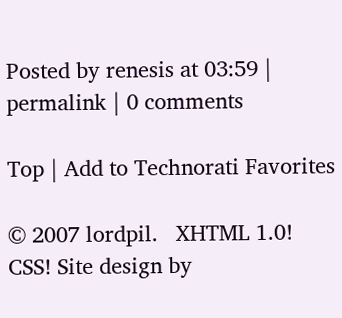Posted by renesis at 03:59 | permalink | 0 comments

Top | Add to Technorati Favorites

© 2007 lordpil.   XHTML 1.0! CSS! Site design by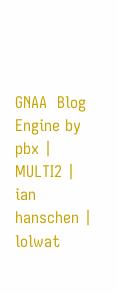GNAA  Blog Engine by pbx | MULTI2 | ian hanschen | lolwat